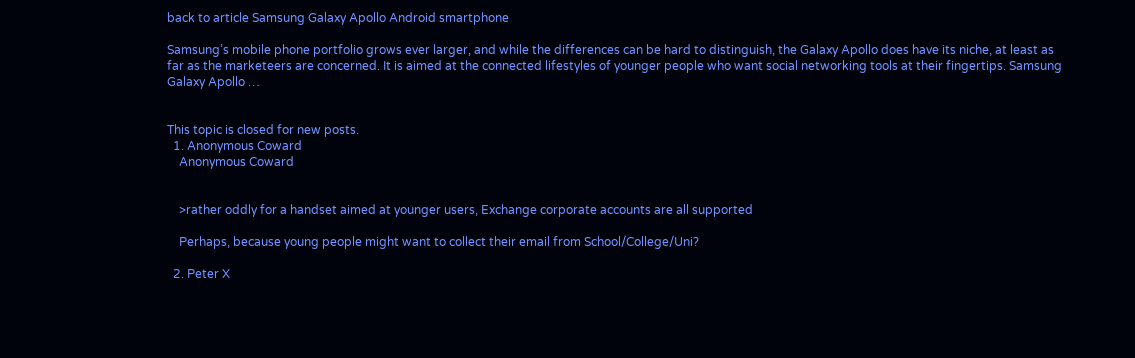back to article Samsung Galaxy Apollo Android smartphone

Samsung’s mobile phone portfolio grows ever larger, and while the differences can be hard to distinguish, the Galaxy Apollo does have its niche, at least as far as the marketeers are concerned. It is aimed at the connected lifestyles of younger people who want social networking tools at their fingertips. Samsung Galaxy Apollo …


This topic is closed for new posts.
  1. Anonymous Coward
    Anonymous Coward


    >rather oddly for a handset aimed at younger users, Exchange corporate accounts are all supported

    Perhaps, because young people might want to collect their email from School/College/Uni?

  2. Peter X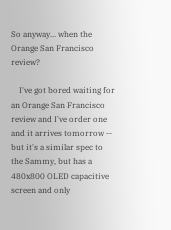So anyway... when the Orange San Francisco review?

    I've got bored waiting for an Orange San Francisco review and I've order one and it arrives tomorrow -- but it's a similar spec to the Sammy, but has a 480x800 OLED capacitive screen and only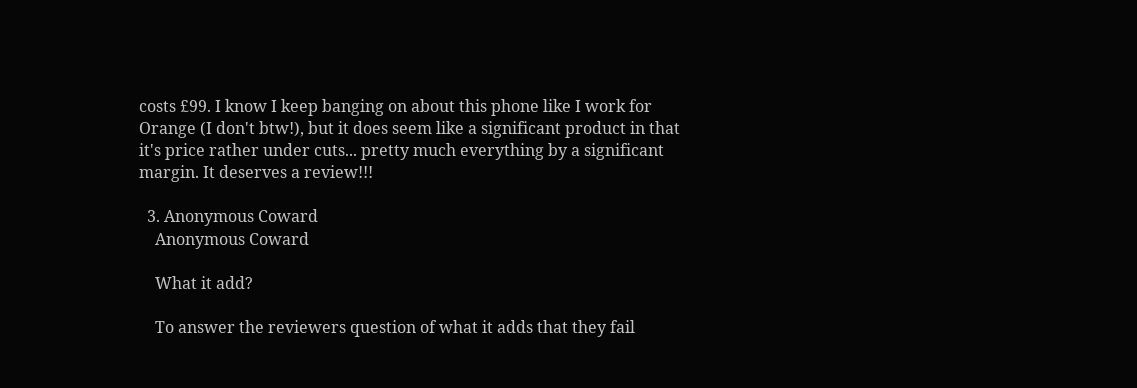costs £99. I know I keep banging on about this phone like I work for Orange (I don't btw!), but it does seem like a significant product in that it's price rather under cuts... pretty much everything by a significant margin. It deserves a review!!!

  3. Anonymous Coward
    Anonymous Coward

    What it add?

    To answer the reviewers question of what it adds that they fail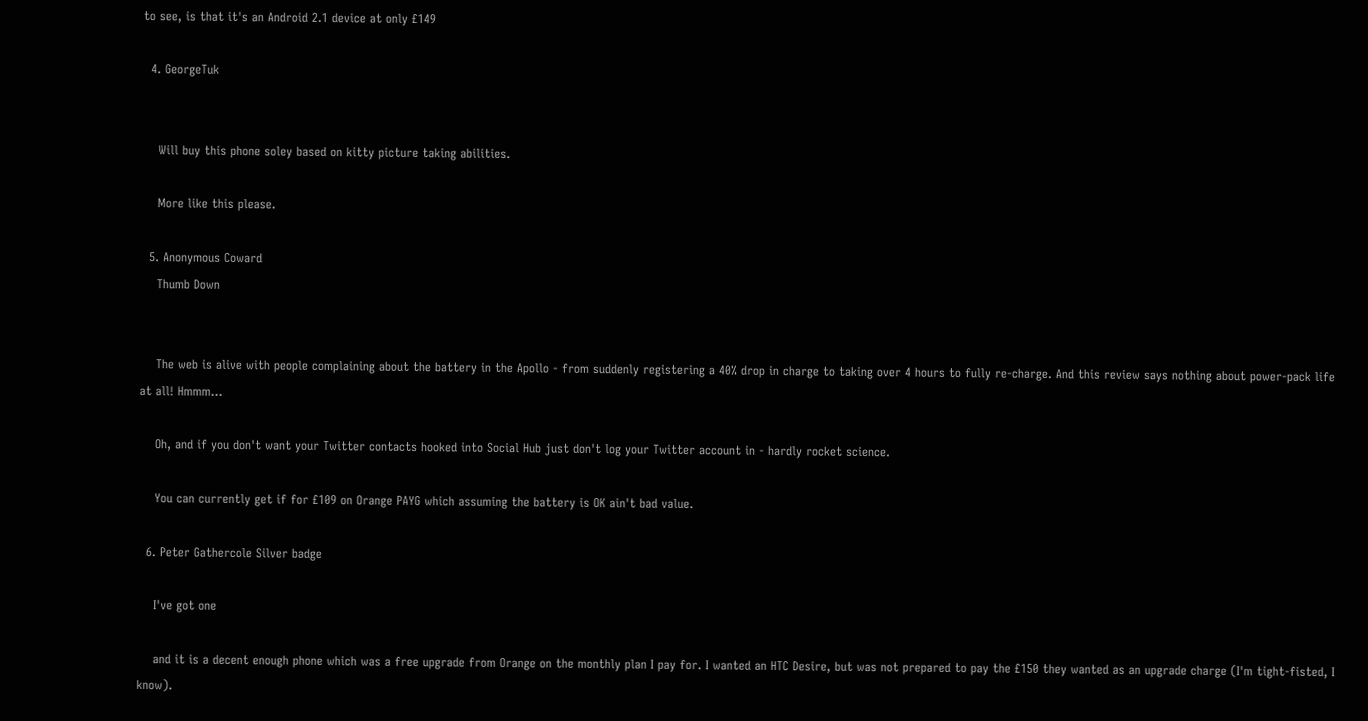to see, is that it's an Android 2.1 device at only £149

  4. GeorgeTuk


    Will buy this phone soley based on kitty picture taking abilities.

    More like this please.

  5. Anonymous Coward
    Thumb Down


    The web is alive with people complaining about the battery in the Apollo - from suddenly registering a 40% drop in charge to taking over 4 hours to fully re-charge. And this review says nothing about power-pack life at all! Hmmm...

    Oh, and if you don't want your Twitter contacts hooked into Social Hub just don't log your Twitter account in - hardly rocket science.

    You can currently get if for £109 on Orange PAYG which assuming the battery is OK ain't bad value.

  6. Peter Gathercole Silver badge

    I've got one

    and it is a decent enough phone which was a free upgrade from Orange on the monthly plan I pay for. I wanted an HTC Desire, but was not prepared to pay the £150 they wanted as an upgrade charge (I'm tight-fisted, I know).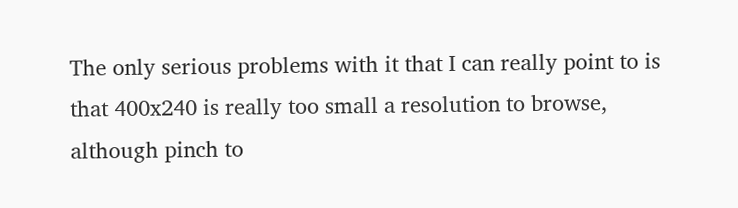The only serious problems with it that I can really point to is that 400x240 is really too small a resolution to browse, although pinch to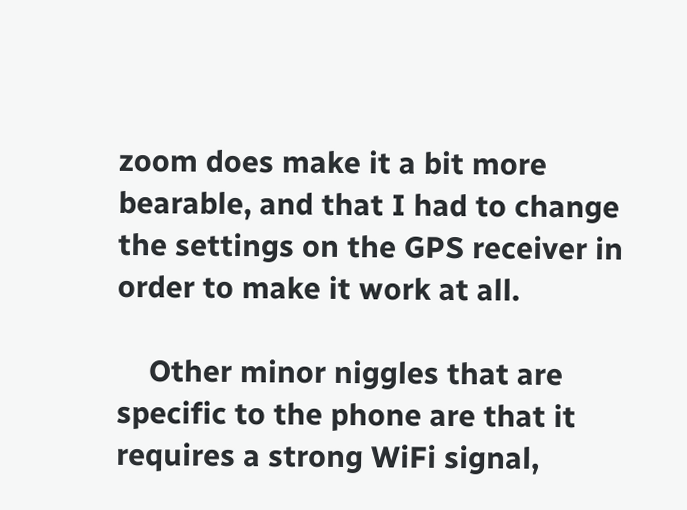zoom does make it a bit more bearable, and that I had to change the settings on the GPS receiver in order to make it work at all.

    Other minor niggles that are specific to the phone are that it requires a strong WiFi signal,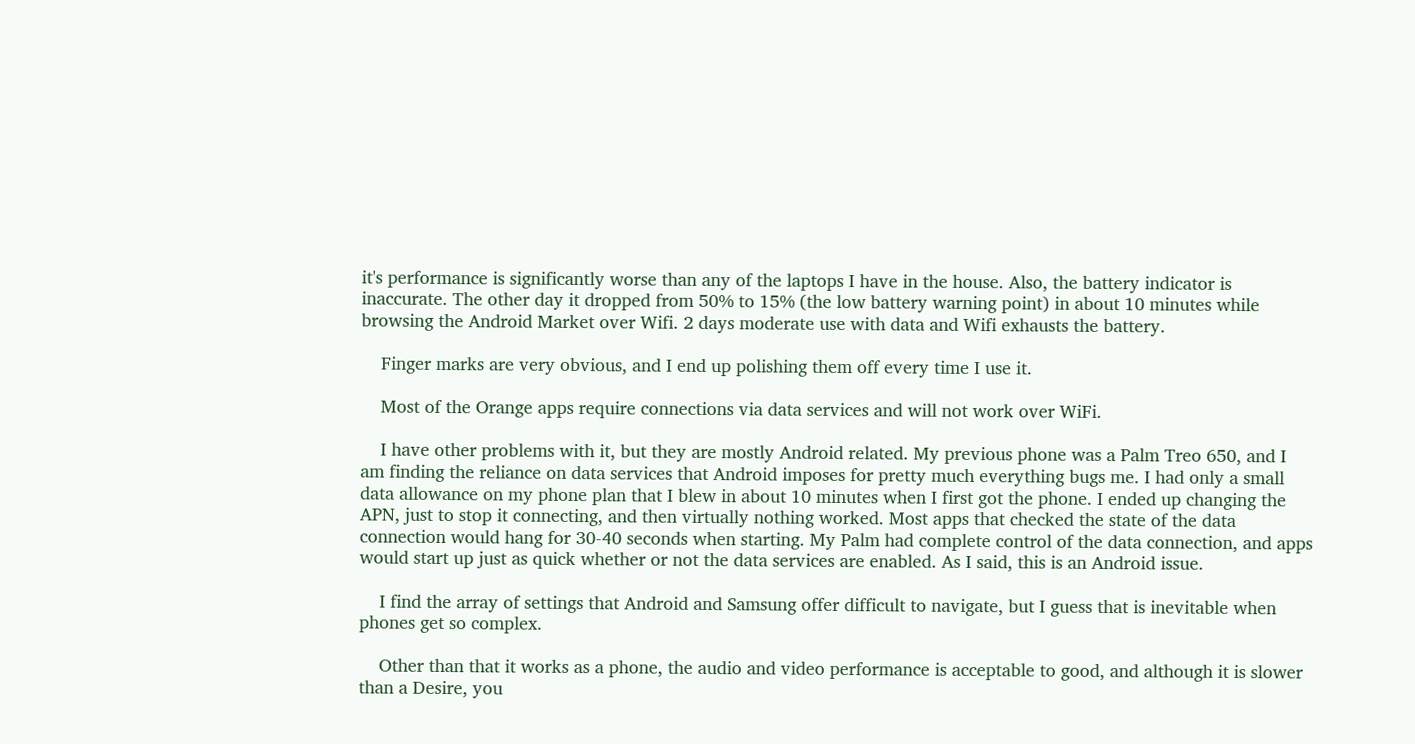it's performance is significantly worse than any of the laptops I have in the house. Also, the battery indicator is inaccurate. The other day it dropped from 50% to 15% (the low battery warning point) in about 10 minutes while browsing the Android Market over Wifi. 2 days moderate use with data and Wifi exhausts the battery.

    Finger marks are very obvious, and I end up polishing them off every time I use it.

    Most of the Orange apps require connections via data services and will not work over WiFi.

    I have other problems with it, but they are mostly Android related. My previous phone was a Palm Treo 650, and I am finding the reliance on data services that Android imposes for pretty much everything bugs me. I had only a small data allowance on my phone plan that I blew in about 10 minutes when I first got the phone. I ended up changing the APN, just to stop it connecting, and then virtually nothing worked. Most apps that checked the state of the data connection would hang for 30-40 seconds when starting. My Palm had complete control of the data connection, and apps would start up just as quick whether or not the data services are enabled. As I said, this is an Android issue.

    I find the array of settings that Android and Samsung offer difficult to navigate, but I guess that is inevitable when phones get so complex.

    Other than that it works as a phone, the audio and video performance is acceptable to good, and although it is slower than a Desire, you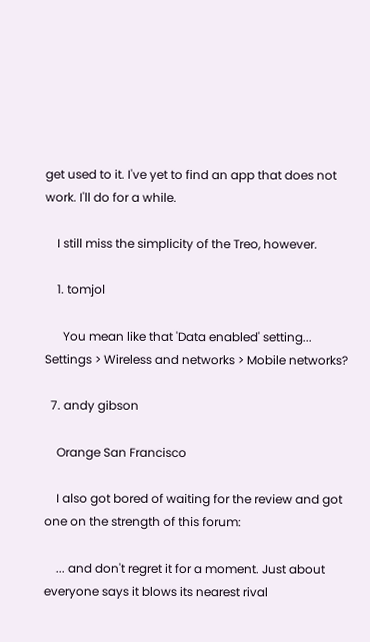get used to it. I've yet to find an app that does not work. I'll do for a while.

    I still miss the simplicity of the Treo, however.

    1. tomjol

      You mean like that 'Data enabled' setting... Settings > Wireless and networks > Mobile networks?

  7. andy gibson

    Orange San Francisco

    I also got bored of waiting for the review and got one on the strength of this forum:

    ... and don't regret it for a moment. Just about everyone says it blows its nearest rival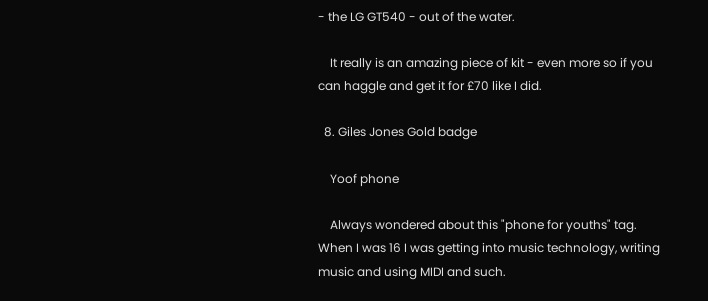- the LG GT540 - out of the water.

    It really is an amazing piece of kit - even more so if you can haggle and get it for £70 like I did.

  8. Giles Jones Gold badge

    Yoof phone

    Always wondered about this "phone for youths" tag. When I was 16 I was getting into music technology, writing music and using MIDI and such.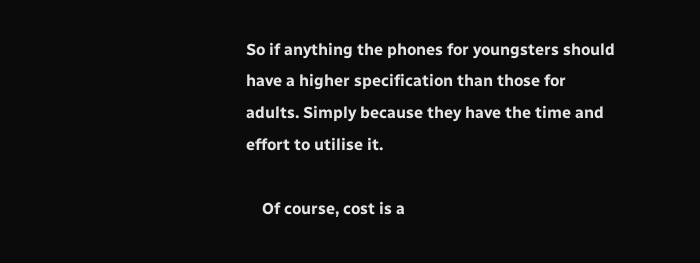So if anything the phones for youngsters should have a higher specification than those for adults. Simply because they have the time and effort to utilise it.

    Of course, cost is a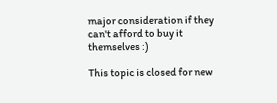major consideration if they can't afford to buy it themselves :)

This topic is closed for new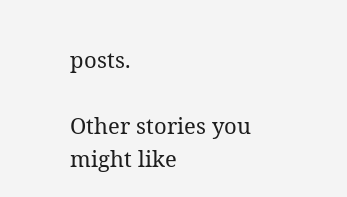posts.

Other stories you might like